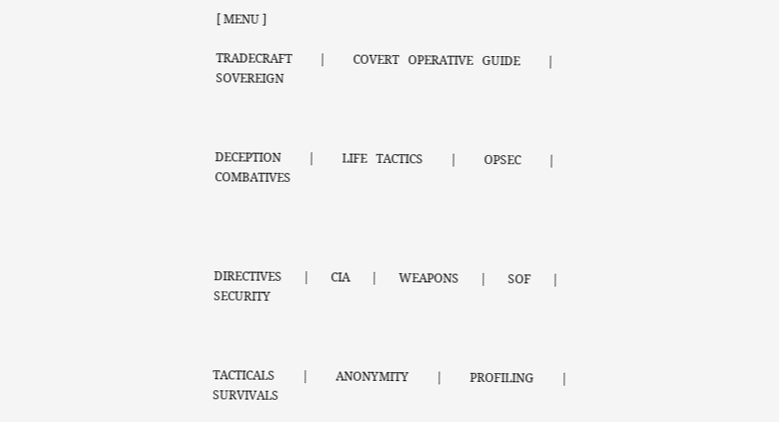[ MENU ]

TRADECRAFT         |         COVERT   OPERATIVE   GUIDE         |         SOVEREIGN



DECEPTION         |         LIFE   TACTICS         |         OPSEC         |         COMBATIVES




DIRECTIVES       |       CIA       |       WEAPONS       |       SOF       |       SECURITY



TACTICALS         |         ANONYMITY         |         PROFILING         |         SURVIVALS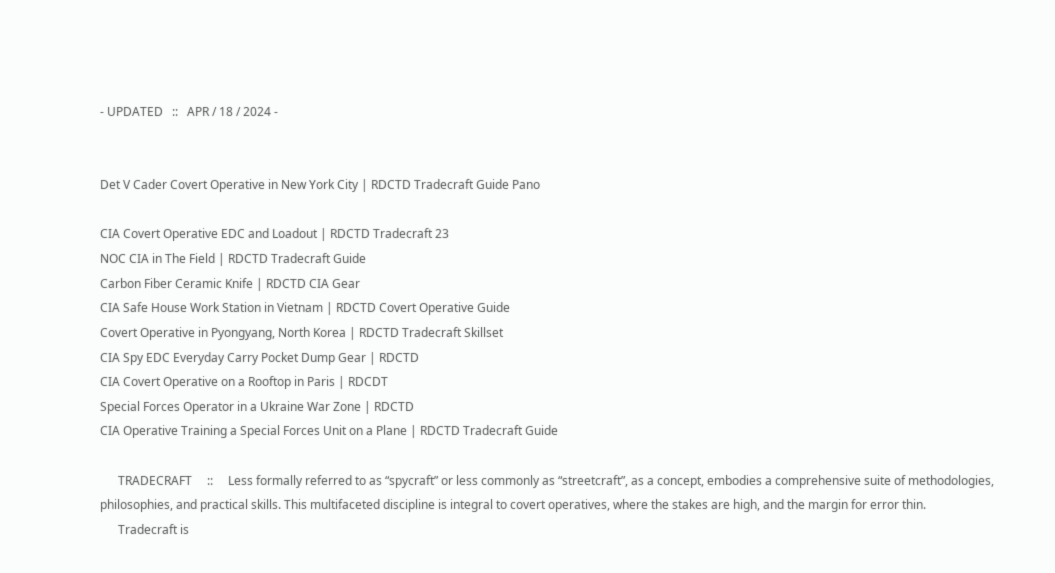- UPDATED   ::   APR / 18 / 2024 -


Det V Cader Covert Operative in New York City | RDCTD Tradecraft Guide Pano

CIA Covert Operative EDC and Loadout | RDCTD Tradecraft 23
NOC CIA in The Field | RDCTD Tradecraft Guide
Carbon Fiber Ceramic Knife | RDCTD CIA Gear
CIA Safe House Work Station in Vietnam | RDCTD Covert Operative Guide
Covert Operative in Pyongyang, North Korea | RDCTD Tradecraft Skillset
CIA Spy EDC Everyday Carry Pocket Dump Gear | RDCTD
CIA Covert Operative on a Rooftop in Paris | RDCDT
Special Forces Operator in a Ukraine War Zone | RDCTD
CIA Operative Training a Special Forces Unit on a Plane | RDCTD Tradecraft Guide

      TRADECRAFT     ::     Less formally referred to as “spycraft” or less commonly as “streetcraft”, as a concept, embodies a comprehensive suite of methodologies, philosophies, and practical skills. This multifaceted discipline is integral to covert operatives, where the stakes are high, and the margin for error thin.
      Tradecraft is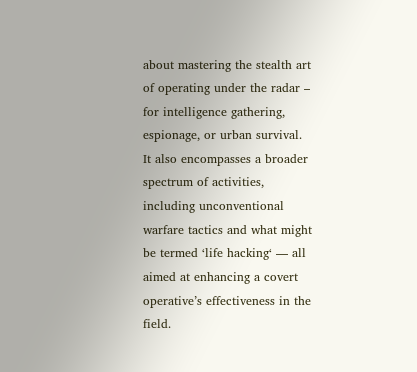about mastering the stealth art of operating under the radar – for intelligence gathering, espionage, or urban survival. It also encompasses a broader spectrum of activities, including unconventional warfare tactics and what might be termed ‘life hacking‘ — all aimed at enhancing a covert operative’s effectiveness in the field.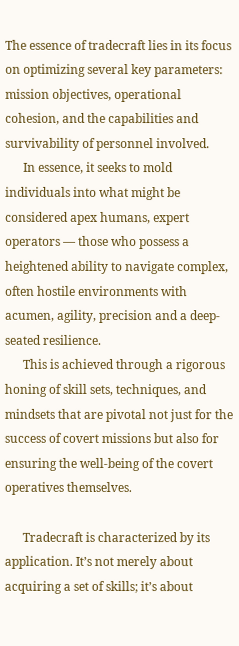The essence of tradecraft lies in its focus on optimizing several key parameters: mission objectives, operational cohesion, and the capabilities and survivability of personnel involved.
      In essence, it seeks to mold individuals into what might be considered apex humans, expert operators — those who possess a heightened ability to navigate complex, often hostile environments with acumen, agility, precision and a deep-seated resilience.
      This is achieved through a rigorous honing of skill sets, techniques, and mindsets that are pivotal not just for the success of covert missions but also for ensuring the well-being of the covert operatives themselves.

      Tradecraft is characterized by its application. It’s not merely about acquiring a set of skills; it’s about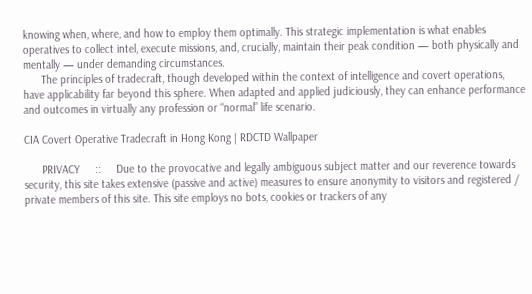knowing when, where, and how to employ them optimally. This strategic implementation is what enables operatives to collect intel, execute missions, and, crucially, maintain their peak condition — both physically and mentally — under demanding circumstances.
      The principles of tradecraft, though developed within the context of intelligence and covert operations, have applicability far beyond this sphere. When adapted and applied judiciously, they can enhance performance and outcomes in virtually any profession or “normal” life scenario.

CIA Covert Operative Tradecraft in Hong Kong | RDCTD Wallpaper

      PRIVACY     ::     Due to the provocative and legally ambiguous subject matter and our reverence towards security, this site takes extensive (passive and active) measures to ensure anonymity to visitors and registered / private members of this site. This site employs no bots, cookies or trackers of any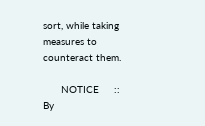sort, while taking measures to counteract them.

      NOTICE     ::     By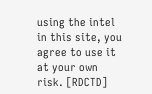using the intel in this site, you agree to use it at your own risk. [RDCTD]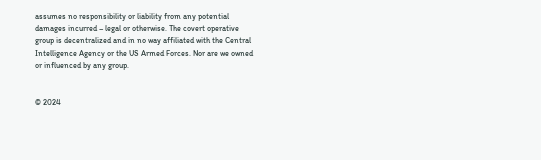assumes no responsibility or liability from any potential damages incurred – legal or otherwise. The covert operative group is decentralized and in no way affiliated with the Central Intelligence Agency or the US Armed Forces. Nor are we owned or influenced by any group.


© 2024